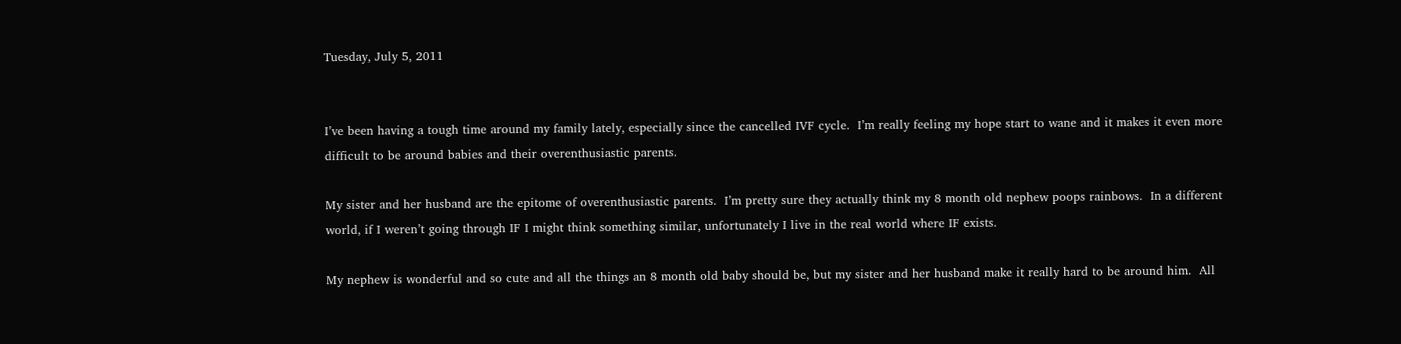Tuesday, July 5, 2011


I’ve been having a tough time around my family lately, especially since the cancelled IVF cycle.  I’m really feeling my hope start to wane and it makes it even more difficult to be around babies and their overenthusiastic parents.

My sister and her husband are the epitome of overenthusiastic parents.  I’m pretty sure they actually think my 8 month old nephew poops rainbows.  In a different world, if I weren’t going through IF I might think something similar, unfortunately I live in the real world where IF exists.

My nephew is wonderful and so cute and all the things an 8 month old baby should be, but my sister and her husband make it really hard to be around him.  All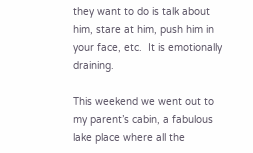they want to do is talk about him, stare at him, push him in your face, etc.  It is emotionally draining.

This weekend we went out to my parent’s cabin, a fabulous lake place where all the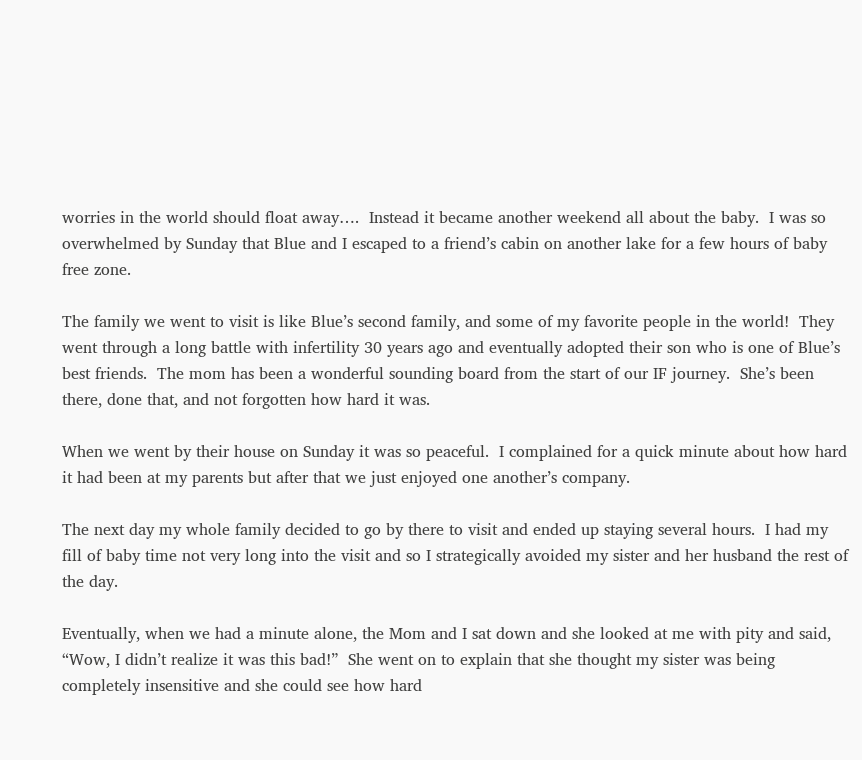worries in the world should float away….  Instead it became another weekend all about the baby.  I was so overwhelmed by Sunday that Blue and I escaped to a friend’s cabin on another lake for a few hours of baby free zone.

The family we went to visit is like Blue’s second family, and some of my favorite people in the world!  They went through a long battle with infertility 30 years ago and eventually adopted their son who is one of Blue’s best friends.  The mom has been a wonderful sounding board from the start of our IF journey.  She’s been there, done that, and not forgotten how hard it was.

When we went by their house on Sunday it was so peaceful.  I complained for a quick minute about how hard it had been at my parents but after that we just enjoyed one another’s company.

The next day my whole family decided to go by there to visit and ended up staying several hours.  I had my fill of baby time not very long into the visit and so I strategically avoided my sister and her husband the rest of the day.

Eventually, when we had a minute alone, the Mom and I sat down and she looked at me with pity and said, “Wow, I didn’t realize it was this bad!”  She went on to explain that she thought my sister was being completely insensitive and she could see how hard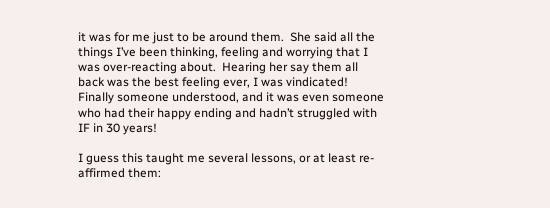it was for me just to be around them.  She said all the things I’ve been thinking, feeling and worrying that I was over-reacting about.  Hearing her say them all back was the best feeling ever, I was vindicated!  Finally someone understood, and it was even someone who had their happy ending and hadn’t struggled with IF in 30 years!

I guess this taught me several lessons, or at least re-affirmed them: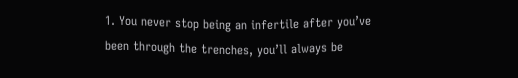1. You never stop being an infertile after you’ve been through the trenches, you’ll always be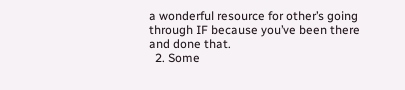a wonderful resource for other’s going through IF because you’ve been there and done that.
  2. Some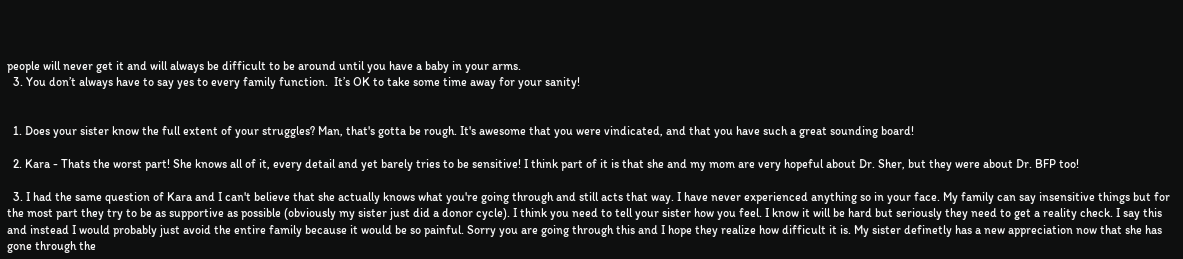people will never get it and will always be difficult to be around until you have a baby in your arms.
  3. You don’t always have to say yes to every family function.  It’s OK to take some time away for your sanity!


  1. Does your sister know the full extent of your struggles? Man, that's gotta be rough. It's awesome that you were vindicated, and that you have such a great sounding board!

  2. Kara - Thats the worst part! She knows all of it, every detail and yet barely tries to be sensitive! I think part of it is that she and my mom are very hopeful about Dr. Sher, but they were about Dr. BFP too!

  3. I had the same question of Kara and I can't believe that she actually knows what you're going through and still acts that way. I have never experienced anything so in your face. My family can say insensitive things but for the most part they try to be as supportive as possible (obviously my sister just did a donor cycle). I think you need to tell your sister how you feel. I know it will be hard but seriously they need to get a reality check. I say this and instead I would probably just avoid the entire family because it would be so painful. Sorry you are going through this and I hope they realize how difficult it is. My sister definetly has a new appreciation now that she has gone through the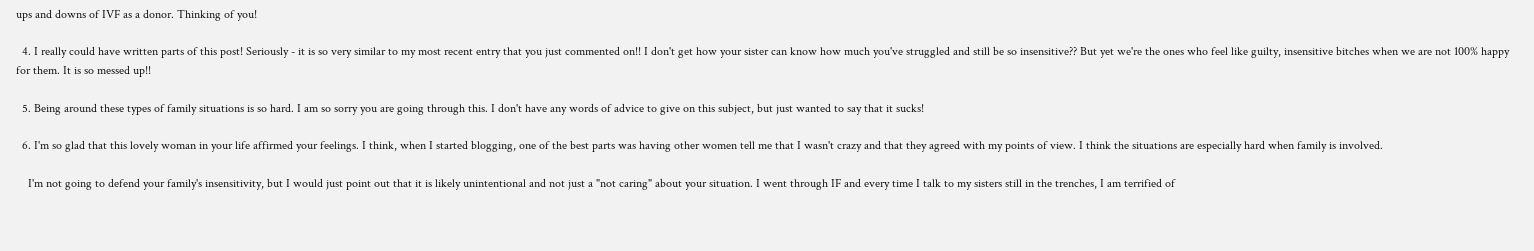ups and downs of IVF as a donor. Thinking of you!

  4. I really could have written parts of this post! Seriously - it is so very similar to my most recent entry that you just commented on!! I don't get how your sister can know how much you've struggled and still be so insensitive?? But yet we're the ones who feel like guilty, insensitive bitches when we are not 100% happy for them. It is so messed up!!

  5. Being around these types of family situations is so hard. I am so sorry you are going through this. I don't have any words of advice to give on this subject, but just wanted to say that it sucks!

  6. I'm so glad that this lovely woman in your life affirmed your feelings. I think, when I started blogging, one of the best parts was having other women tell me that I wasn't crazy and that they agreed with my points of view. I think the situations are especially hard when family is involved.

    I'm not going to defend your family's insensitivity, but I would just point out that it is likely unintentional and not just a "not caring" about your situation. I went through IF and every time I talk to my sisters still in the trenches, I am terrified of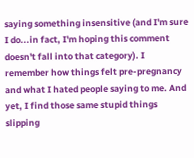saying something insensitive (and I'm sure I do...in fact, I'm hoping this comment doesn't fall into that category). I remember how things felt pre-pregnancy and what I hated people saying to me. And yet, I find those same stupid things slipping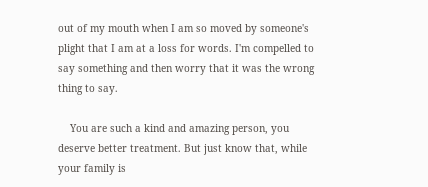out of my mouth when I am so moved by someone's plight that I am at a loss for words. I'm compelled to say something and then worry that it was the wrong thing to say.

    You are such a kind and amazing person, you deserve better treatment. But just know that, while your family is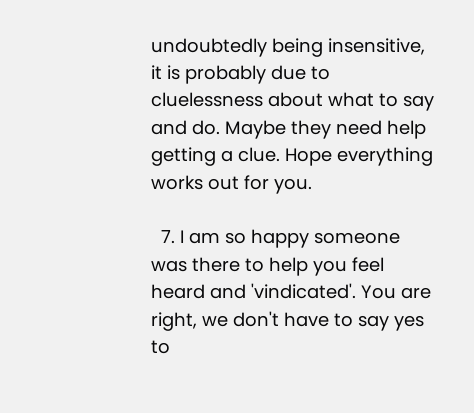undoubtedly being insensitive, it is probably due to cluelessness about what to say and do. Maybe they need help getting a clue. Hope everything works out for you.

  7. I am so happy someone was there to help you feel heard and 'vindicated'. You are right, we don't have to say yes to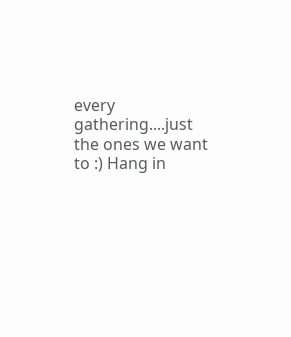every gathering....just the ones we want to :) Hang in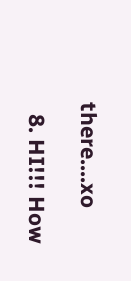there....xo

  8. HI!!! How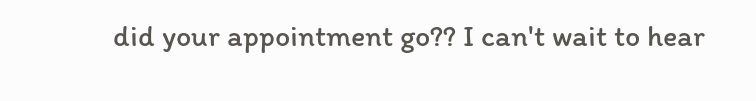did your appointment go?? I can't wait to hear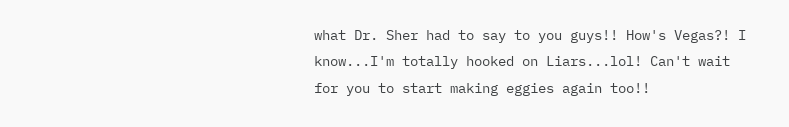what Dr. Sher had to say to you guys!! How's Vegas?! I know...I'm totally hooked on Liars...lol! Can't wait for you to start making eggies again too!!